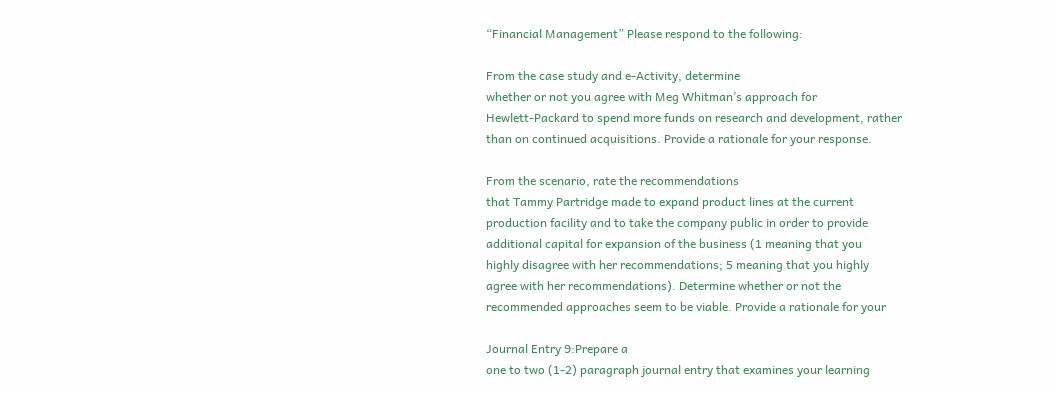“Financial Management” Please respond to the following:

From the case study and e-Activity, determine
whether or not you agree with Meg Whitman’s approach for
Hewlett-Packard to spend more funds on research and development, rather
than on continued acquisitions. Provide a rationale for your response.

From the scenario, rate the recommendations
that Tammy Partridge made to expand product lines at the current
production facility and to take the company public in order to provide
additional capital for expansion of the business (1 meaning that you
highly disagree with her recommendations; 5 meaning that you highly
agree with her recommendations). Determine whether or not the
recommended approaches seem to be viable. Provide a rationale for your

Journal Entry 9:Prepare a
one to two (1-2) paragraph journal entry that examines your learning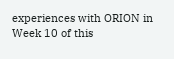experiences with ORION in Week 10 of this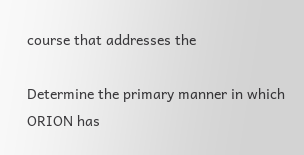course that addresses the

Determine the primary manner in which ORION has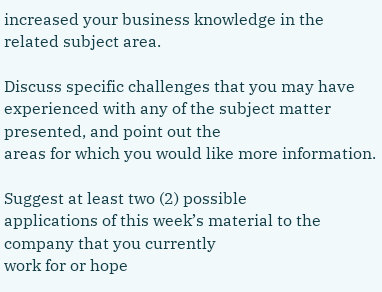increased your business knowledge in the related subject area.

Discuss specific challenges that you may have
experienced with any of the subject matter presented, and point out the
areas for which you would like more information.

Suggest at least two (2) possible
applications of this week’s material to the company that you currently
work for or hope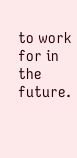to work for in the future.